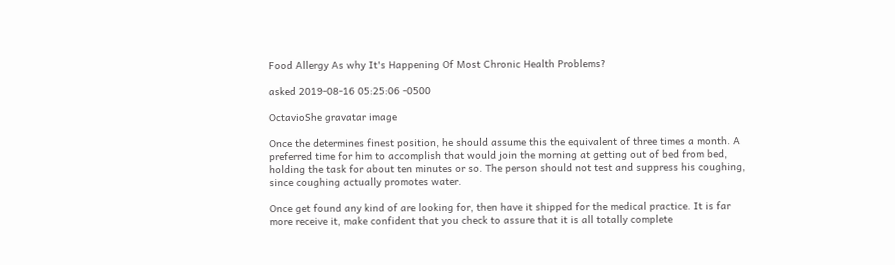Food Allergy As why It's Happening Of Most Chronic Health Problems?

asked 2019-08-16 05:25:06 -0500

OctavioShe gravatar image

Once the determines finest position, he should assume this the equivalent of three times a month. A preferred time for him to accomplish that would join the morning at getting out of bed from bed, holding the task for about ten minutes or so. The person should not test and suppress his coughing, since coughing actually promotes water.

Once get found any kind of are looking for, then have it shipped for the medical practice. It is far more receive it, make confident that you check to assure that it is all totally complete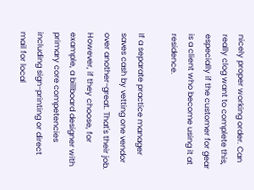nicely proper working order. Can really clog want to complete this, especially if the customer for gear is a client who become using it at residence.

If a separate practice manager saves cash by vetting one vendor over another-great. That's their job. However, if they choose, for example, a billboard designer with primary core competencies including sign-printing or direct mail for local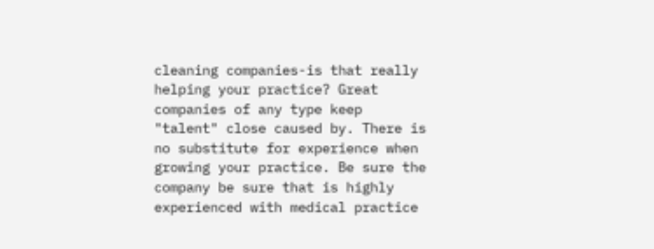cleaning companies-is that really helping your practice? Great companies of any type keep "talent" close caused by. There is no substitute for experience when growing your practice. Be sure the company be sure that is highly experienced with medical practice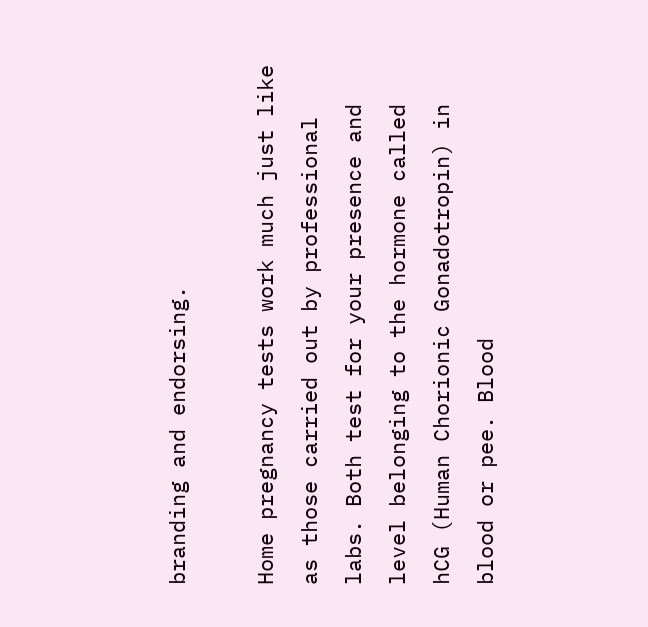branding and endorsing.

Home pregnancy tests work much just like as those carried out by professional labs. Both test for your presence and level belonging to the hormone called hCG (Human Chorionic Gonadotropin) in blood or pee. Blood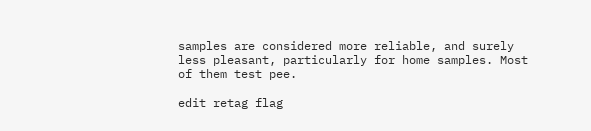samples are considered more reliable, and surely less pleasant, particularly for home samples. Most of them test pee.

edit retag flag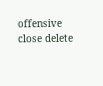offensive close delete